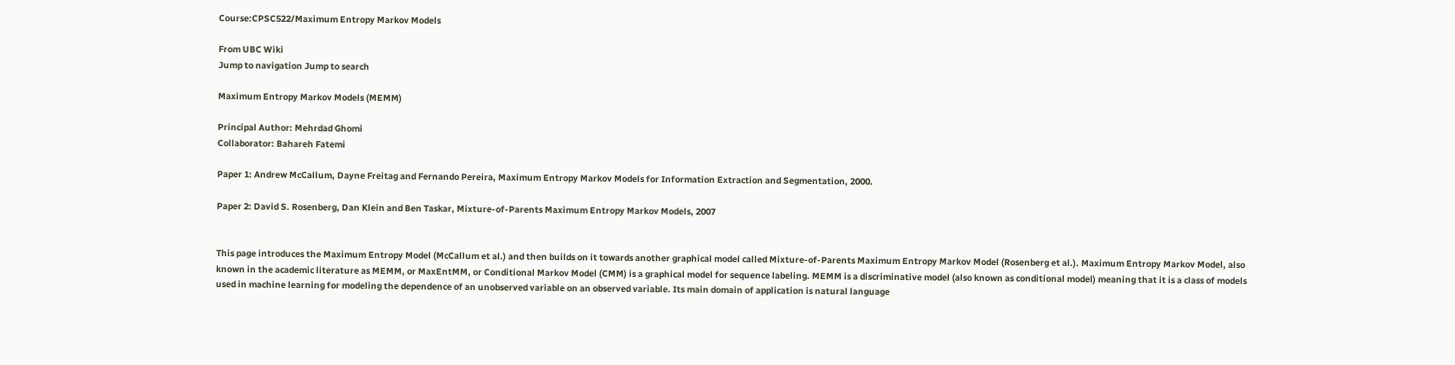Course:CPSC522/Maximum Entropy Markov Models

From UBC Wiki
Jump to navigation Jump to search

Maximum Entropy Markov Models (MEMM)

Principal Author: Mehrdad Ghomi
Collaborator: Bahareh Fatemi

Paper 1: Andrew McCallum, Dayne Freitag and Fernando Pereira, Maximum Entropy Markov Models for Information Extraction and Segmentation, 2000.

Paper 2: David S. Rosenberg, Dan Klein and Ben Taskar, Mixture-of-Parents Maximum Entropy Markov Models, 2007


This page introduces the Maximum Entropy Model (McCallum et al.) and then builds on it towards another graphical model called Mixture-of-Parents Maximum Entropy Markov Model (Rosenberg et al.). Maximum Entropy Markov Model, also known in the academic literature as MEMM, or MaxEntMM, or Conditional Markov Model (CMM) is a graphical model for sequence labeling. MEMM is a discriminative model (also known as conditional model) meaning that it is a class of models used in machine learning for modeling the dependence of an unobserved variable on an observed variable. Its main domain of application is natural language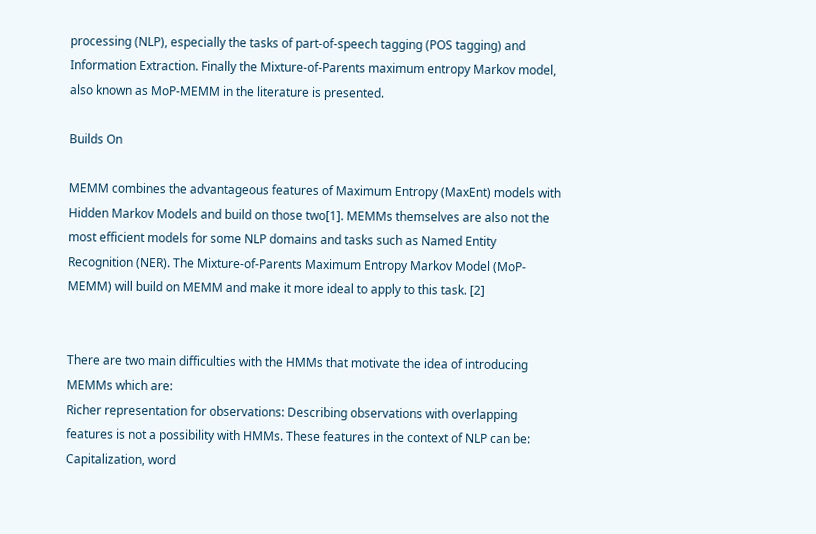processing (NLP), especially the tasks of part-of-speech tagging (POS tagging) and Information Extraction. Finally the Mixture-of-Parents maximum entropy Markov model, also known as MoP-MEMM in the literature is presented.

Builds On

MEMM combines the advantageous features of Maximum Entropy (MaxEnt) models with Hidden Markov Models and build on those two[1]. MEMMs themselves are also not the most efficient models for some NLP domains and tasks such as Named Entity Recognition (NER). The Mixture-of-Parents Maximum Entropy Markov Model (MoP-MEMM) will build on MEMM and make it more ideal to apply to this task. [2]


There are two main difficulties with the HMMs that motivate the idea of introducing MEMMs which are:
Richer representation for observations: Describing observations with overlapping features is not a possibility with HMMs. These features in the context of NLP can be: Capitalization, word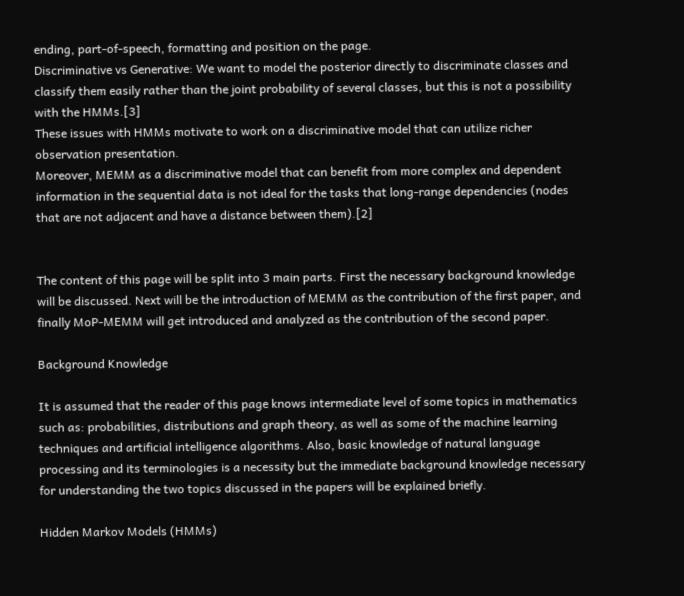ending, part-of-speech, formatting and position on the page.
Discriminative vs Generative: We want to model the posterior directly to discriminate classes and classify them easily rather than the joint probability of several classes, but this is not a possibility with the HMMs.[3]
These issues with HMMs motivate to work on a discriminative model that can utilize richer observation presentation.
Moreover, MEMM as a discriminative model that can benefit from more complex and dependent information in the sequential data is not ideal for the tasks that long-range dependencies (nodes that are not adjacent and have a distance between them).[2]


The content of this page will be split into 3 main parts. First the necessary background knowledge will be discussed. Next will be the introduction of MEMM as the contribution of the first paper, and finally MoP-MEMM will get introduced and analyzed as the contribution of the second paper.

Background Knowledge

It is assumed that the reader of this page knows intermediate level of some topics in mathematics such as: probabilities, distributions and graph theory, as well as some of the machine learning techniques and artificial intelligence algorithms. Also, basic knowledge of natural language processing and its terminologies is a necessity but the immediate background knowledge necessary for understanding the two topics discussed in the papers will be explained briefly.

Hidden Markov Models (HMMs)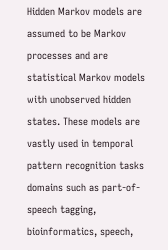Hidden Markov models are assumed to be Markov processes and are statistical Markov models with unobserved hidden states. These models are vastly used in temporal pattern recognition tasks domains such as part-of-speech tagging, bioinformatics, speech,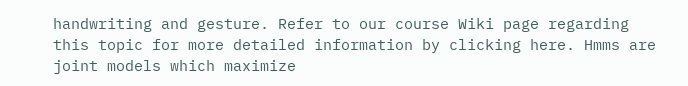handwriting and gesture. Refer to our course Wiki page regarding this topic for more detailed information by clicking here. Hmms are joint models which maximize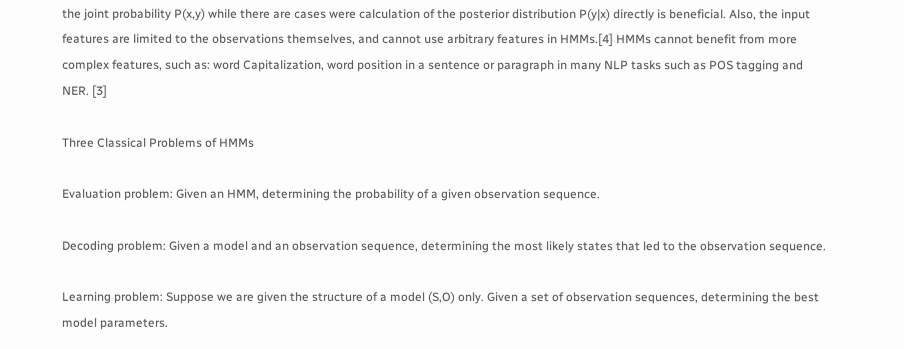the joint probability P(x,y) while there are cases were calculation of the posterior distribution P(y|x) directly is beneficial. Also, the input features are limited to the observations themselves, and cannot use arbitrary features in HMMs.[4] HMMs cannot benefit from more complex features, such as: word Capitalization, word position in a sentence or paragraph in many NLP tasks such as POS tagging and NER. [3]

Three Classical Problems of HMMs

Evaluation problem: Given an HMM, determining the probability of a given observation sequence.

Decoding problem: Given a model and an observation sequence, determining the most likely states that led to the observation sequence.

Learning problem: Suppose we are given the structure of a model (S,O) only. Given a set of observation sequences, determining the best model parameters.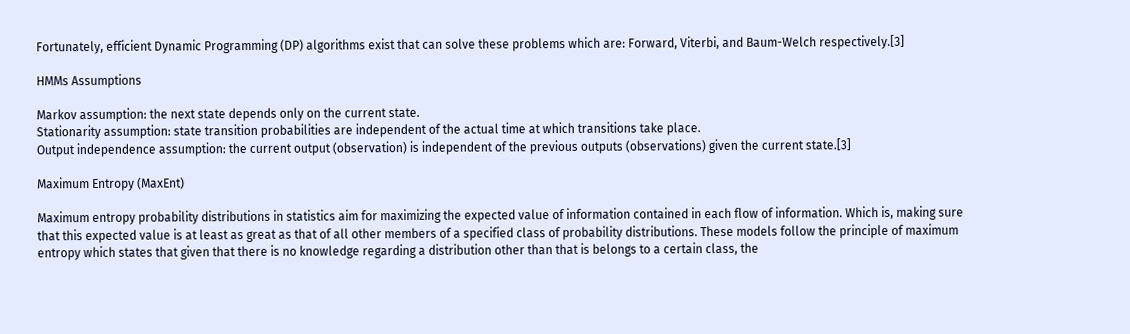Fortunately, efficient Dynamic Programming (DP) algorithms exist that can solve these problems which are: Forward, Viterbi, and Baum-Welch respectively.[3]

HMMs Assumptions

Markov assumption: the next state depends only on the current state.
Stationarity assumption: state transition probabilities are independent of the actual time at which transitions take place.
Output independence assumption: the current output (observation) is independent of the previous outputs (observations) given the current state.[3]

Maximum Entropy (MaxEnt)

Maximum entropy probability distributions in statistics aim for maximizing the expected value of information contained in each flow of information. Which is, making sure that this expected value is at least as great as that of all other members of a specified class of probability distributions. These models follow the principle of maximum entropy which states that given that there is no knowledge regarding a distribution other than that is belongs to a certain class, the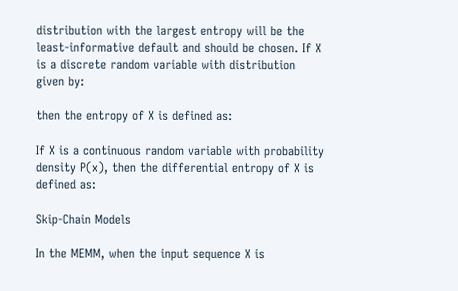distribution with the largest entropy will be the least-informative default and should be chosen. If X is a discrete random variable with distribution given by:

then the entropy of X is defined as:

If X is a continuous random variable with probability density P(x), then the differential entropy of X is defined as:

Skip-Chain Models

In the MEMM, when the input sequence X is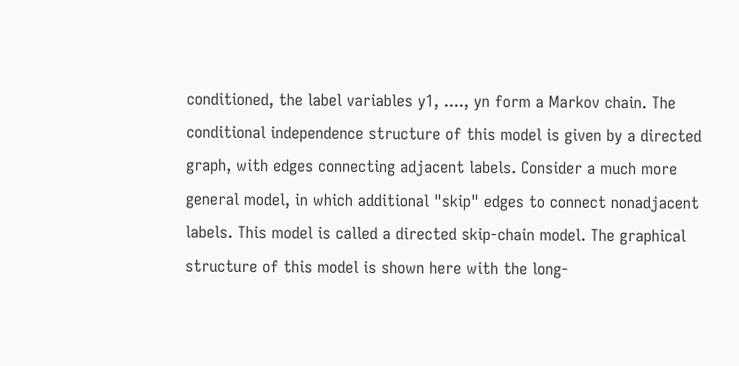conditioned, the label variables y1, ...., yn form a Markov chain. The conditional independence structure of this model is given by a directed graph, with edges connecting adjacent labels. Consider a much more general model, in which additional "skip" edges to connect nonadjacent labels. This model is called a directed skip-chain model. The graphical structure of this model is shown here with the long-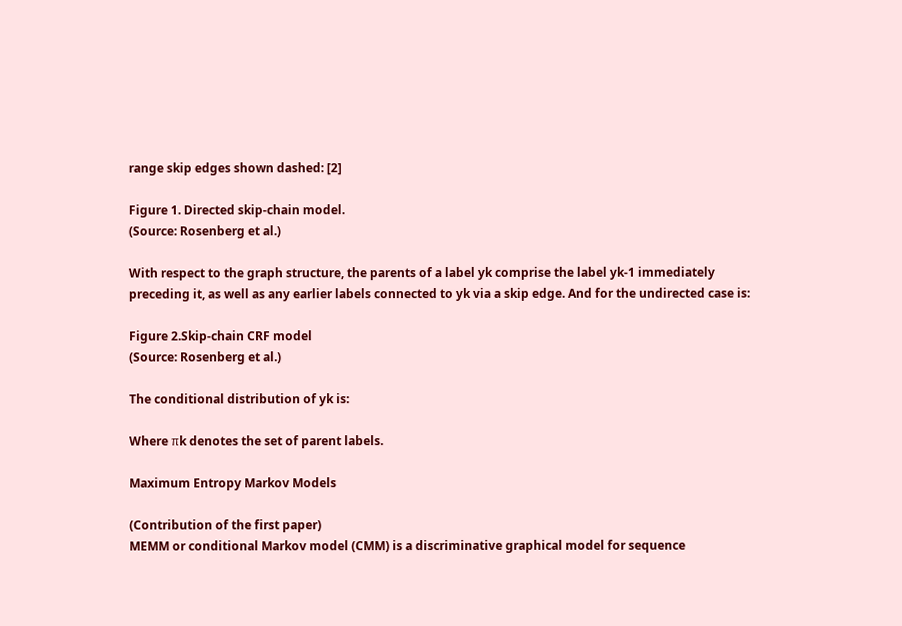range skip edges shown dashed: [2]

Figure 1. Directed skip-chain model.
(Source: Rosenberg et al.)

With respect to the graph structure, the parents of a label yk comprise the label yk-1 immediately preceding it, as well as any earlier labels connected to yk via a skip edge. And for the undirected case is:

Figure 2.Skip-chain CRF model
(Source: Rosenberg et al.)

The conditional distribution of yk is:

Where πk denotes the set of parent labels.

Maximum Entropy Markov Models

(Contribution of the first paper)
MEMM or conditional Markov model (CMM) is a discriminative graphical model for sequence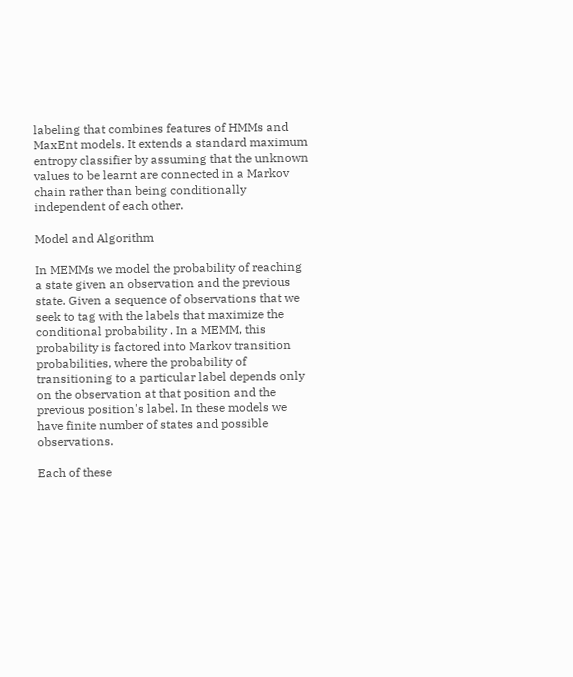labeling that combines features of HMMs and MaxEnt models. It extends a standard maximum entropy classifier by assuming that the unknown values to be learnt are connected in a Markov chain rather than being conditionally independent of each other.

Model and Algorithm

In MEMMs we model the probability of reaching a state given an observation and the previous state. Given a sequence of observations that we seek to tag with the labels that maximize the conditional probability . In a MEMM, this probability is factored into Markov transition probabilities, where the probability of transitioning to a particular label depends only on the observation at that position and the previous position's label. In these models we have finite number of states and possible observations.

Each of these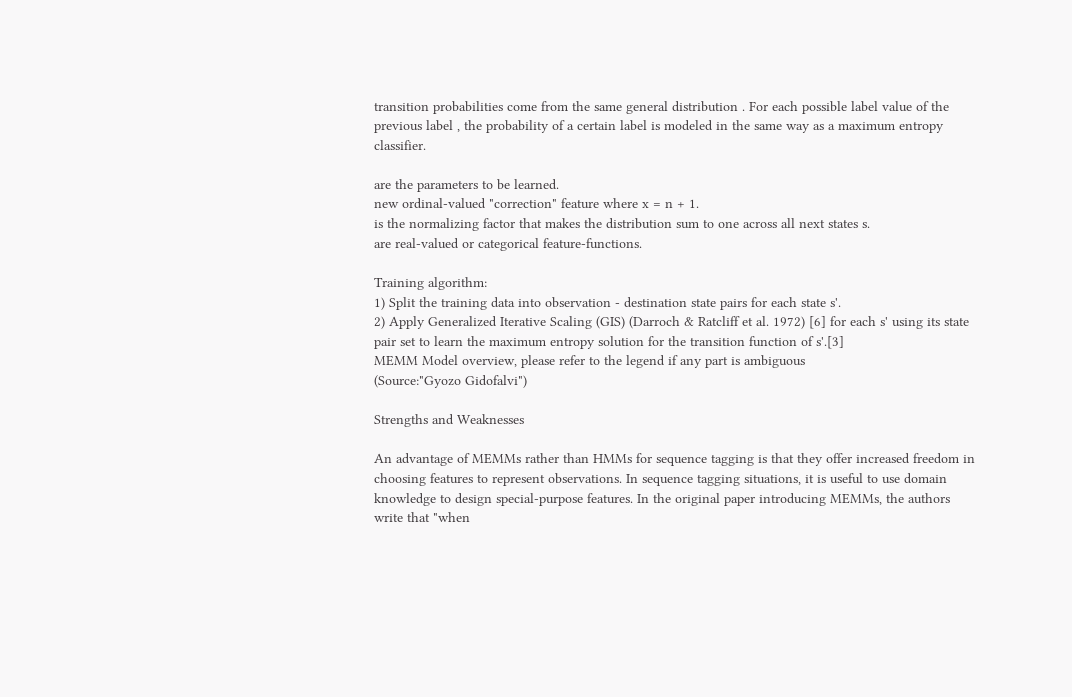transition probabilities come from the same general distribution . For each possible label value of the previous label , the probability of a certain label is modeled in the same way as a maximum entropy classifier.

are the parameters to be learned.
new ordinal-valued "correction" feature where x = n + 1.
is the normalizing factor that makes the distribution sum to one across all next states s.
are real-valued or categorical feature-functions.

Training algorithm:
1) Split the training data into observation - destination state pairs for each state s'.
2) Apply Generalized Iterative Scaling (GIS) (Darroch & Ratcliff et al. 1972) [6] for each s' using its state pair set to learn the maximum entropy solution for the transition function of s'.[3]
MEMM Model overview, please refer to the legend if any part is ambiguous
(Source:"Gyozo Gidofalvi")

Strengths and Weaknesses

An advantage of MEMMs rather than HMMs for sequence tagging is that they offer increased freedom in choosing features to represent observations. In sequence tagging situations, it is useful to use domain knowledge to design special-purpose features. In the original paper introducing MEMMs, the authors write that "when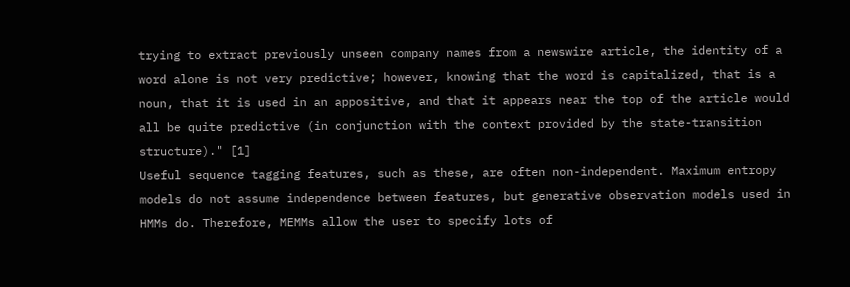trying to extract previously unseen company names from a newswire article, the identity of a word alone is not very predictive; however, knowing that the word is capitalized, that is a noun, that it is used in an appositive, and that it appears near the top of the article would all be quite predictive (in conjunction with the context provided by the state-transition structure)." [1]
Useful sequence tagging features, such as these, are often non-independent. Maximum entropy models do not assume independence between features, but generative observation models used in HMMs do. Therefore, MEMMs allow the user to specify lots of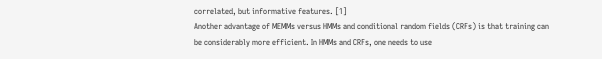correlated, but informative features. [1]
Another advantage of MEMMs versus HMMs and conditional random fields (CRFs) is that training can be considerably more efficient. In HMMs and CRFs, one needs to use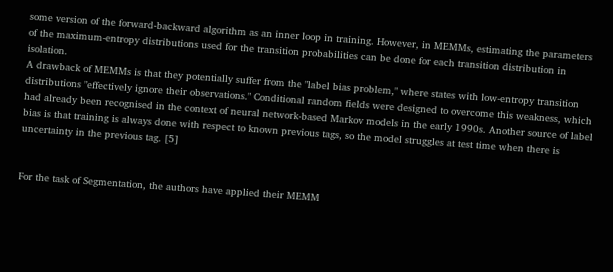some version of the forward-backward algorithm as an inner loop in training. However, in MEMMs, estimating the parameters of the maximum-entropy distributions used for the transition probabilities can be done for each transition distribution in isolation.
A drawback of MEMMs is that they potentially suffer from the "label bias problem," where states with low-entropy transition distributions "effectively ignore their observations." Conditional random fields were designed to overcome this weakness, which had already been recognised in the context of neural network-based Markov models in the early 1990s. Another source of label bias is that training is always done with respect to known previous tags, so the model struggles at test time when there is uncertainty in the previous tag. [5]


For the task of Segmentation, the authors have applied their MEMM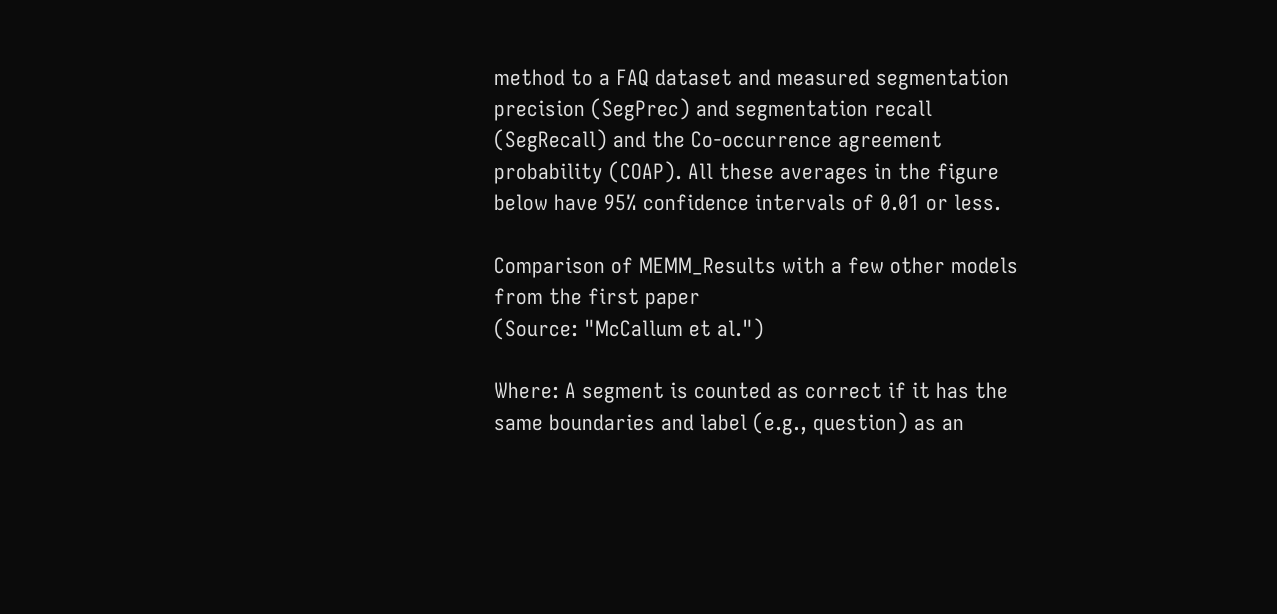method to a FAQ dataset and measured segmentation precision (SegPrec) and segmentation recall (SegRecall) and the Co-occurrence agreement probability (COAP). All these averages in the figure below have 95% confidence intervals of 0.01 or less.

Comparison of MEMM_Results with a few other models from the first paper
(Source: "McCallum et al.")

Where: A segment is counted as correct if it has the same boundaries and label (e.g., question) as an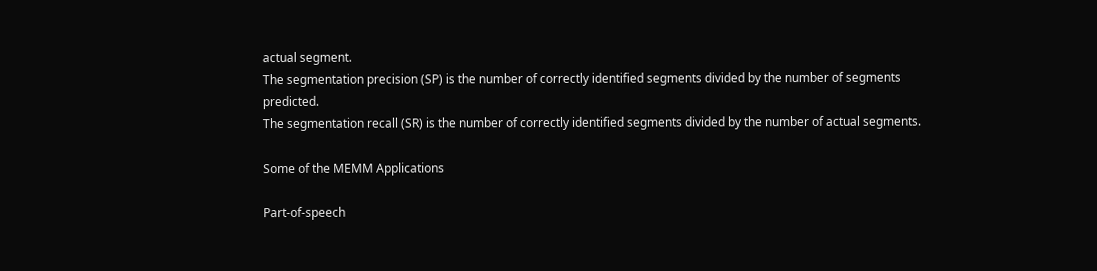actual segment.
The segmentation precision (SP) is the number of correctly identified segments divided by the number of segments predicted.
The segmentation recall (SR) is the number of correctly identified segments divided by the number of actual segments.

Some of the MEMM Applications

Part-of-speech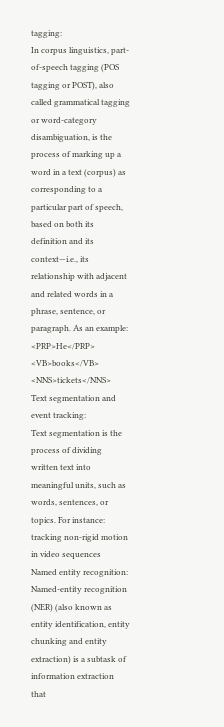tagging:
In corpus linguistics, part-of-speech tagging (POS tagging or POST), also called grammatical tagging or word-category disambiguation, is the process of marking up a word in a text (corpus) as corresponding to a particular part of speech, based on both its definition and its context—i.e., its relationship with adjacent and related words in a phrase, sentence, or paragraph. As an example:
<PRP>He</PRP> <VB>books</VB> <NNS>tickets</NNS>
Text segmentation and event tracking:
Text segmentation is the process of dividing written text into meaningful units, such as words, sentences, or topics. For instance:
tracking non-rigid motion in video sequences
Named entity recognition:
Named-entity recognition (NER) (also known as entity identification, entity chunking and entity extraction) is a subtask of information extraction that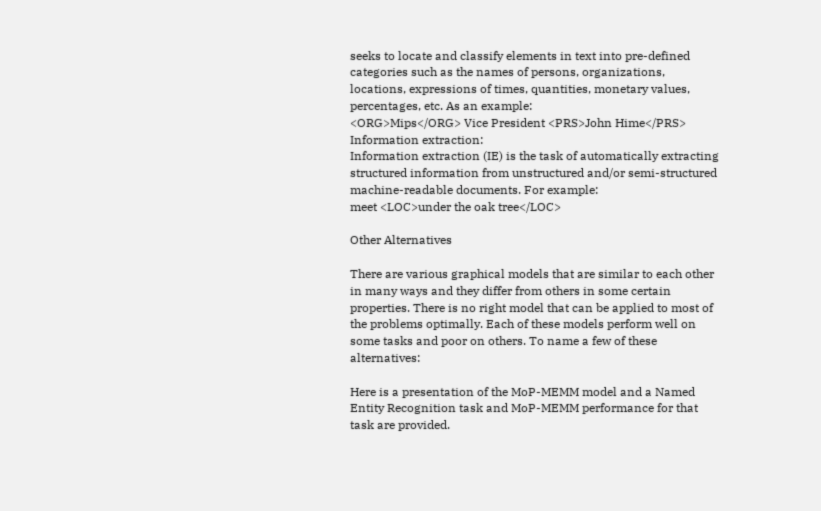seeks to locate and classify elements in text into pre-defined categories such as the names of persons, organizations, locations, expressions of times, quantities, monetary values, percentages, etc. As an example:
<ORG>Mips</ORG> Vice President <PRS>John Hime</PRS>
Information extraction:
Information extraction (IE) is the task of automatically extracting structured information from unstructured and/or semi-structured machine-readable documents. For example:
meet <LOC>under the oak tree</LOC>

Other Alternatives

There are various graphical models that are similar to each other in many ways and they differ from others in some certain properties. There is no right model that can be applied to most of the problems optimally. Each of these models perform well on some tasks and poor on others. To name a few of these alternatives:

Here is a presentation of the MoP-MEMM model and a Named Entity Recognition task and MoP-MEMM performance for that task are provided.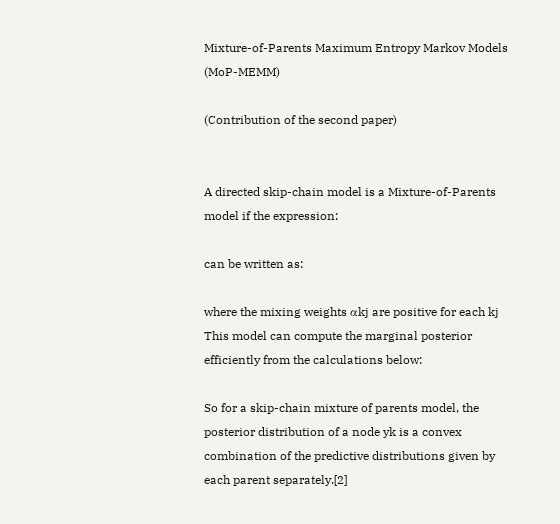Mixture-of-Parents Maximum Entropy Markov Models (MoP-MEMM)

(Contribution of the second paper)


A directed skip-chain model is a Mixture-of-Parents model if the expression:

can be written as:

where the mixing weights αkj are positive for each kj
This model can compute the marginal posterior efficiently from the calculations below:

So for a skip-chain mixture of parents model, the posterior distribution of a node yk is a convex combination of the predictive distributions given by each parent separately.[2]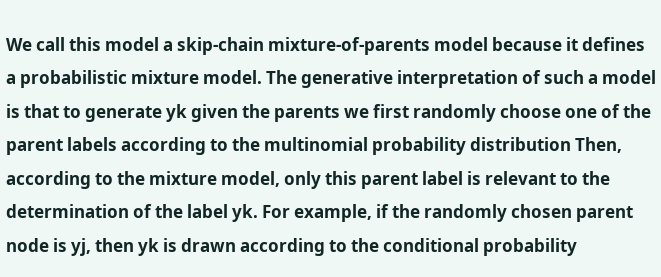We call this model a skip-chain mixture-of-parents model because it defines a probabilistic mixture model. The generative interpretation of such a model is that to generate yk given the parents we first randomly choose one of the parent labels according to the multinomial probability distribution Then, according to the mixture model, only this parent label is relevant to the determination of the label yk. For example, if the randomly chosen parent node is yj, then yk is drawn according to the conditional probability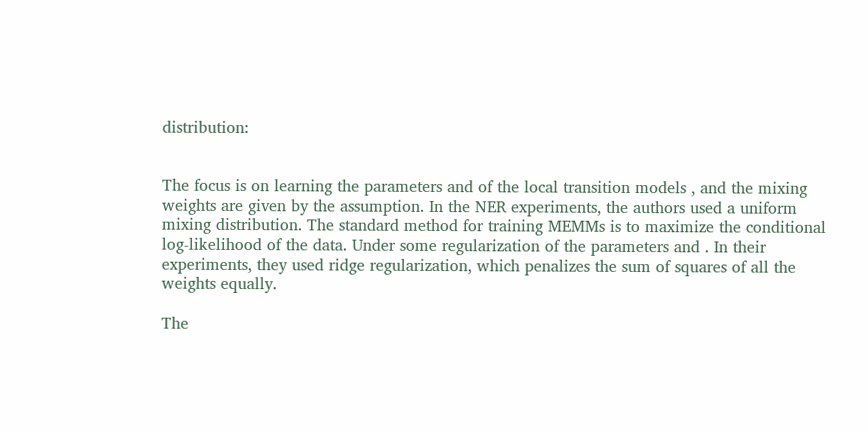distribution:


The focus is on learning the parameters and of the local transition models , and the mixing weights are given by the assumption. In the NER experiments, the authors used a uniform mixing distribution. The standard method for training MEMMs is to maximize the conditional log-likelihood of the data. Under some regularization of the parameters and . In their experiments, they used ridge regularization, which penalizes the sum of squares of all the weights equally.

The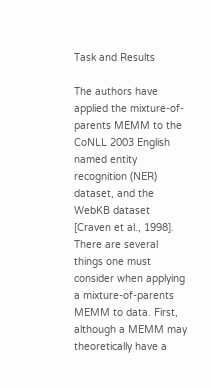Task and Results

The authors have applied the mixture-of-parents MEMM to the CoNLL 2003 English named entity recognition (NER) dataset, and the WebKB dataset [Craven et al., 1998].
There are several things one must consider when applying a mixture-of-parents MEMM to data. First, although a MEMM may theoretically have a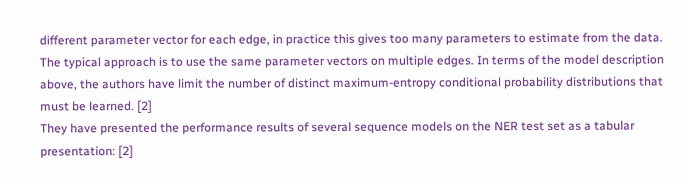different parameter vector for each edge, in practice this gives too many parameters to estimate from the data. The typical approach is to use the same parameter vectors on multiple edges. In terms of the model description above, the authors have limit the number of distinct maximum-entropy conditional probability distributions that must be learned. [2]
They have presented the performance results of several sequence models on the NER test set as a tabular presentation: [2]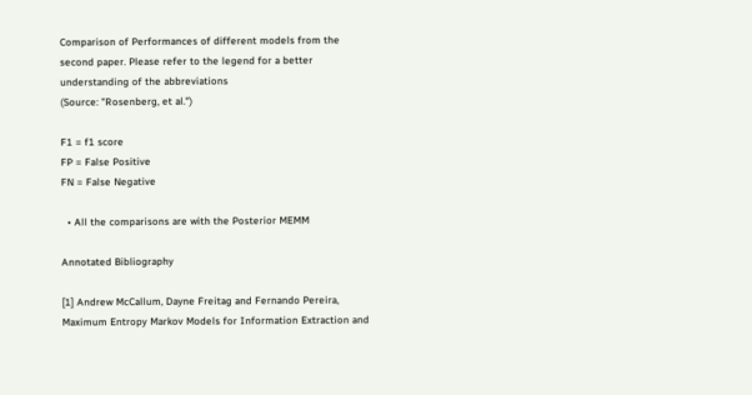Comparison of Performances of different models from the second paper. Please refer to the legend for a better understanding of the abbreviations
(Source: "Rosenberg, et al.")

F1 = f1 score
FP = False Positive
FN = False Negative

  • All the comparisons are with the Posterior MEMM

Annotated Bibliography

[1] Andrew McCallum, Dayne Freitag and Fernando Pereira, Maximum Entropy Markov Models for Information Extraction and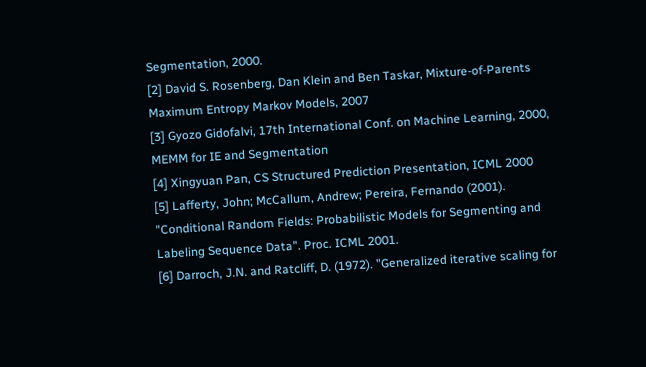Segmentation, 2000.
[2] David S. Rosenberg, Dan Klein and Ben Taskar, Mixture-of-Parents Maximum Entropy Markov Models, 2007
[3] Gyozo Gidofalvi, 17th International Conf. on Machine Learning, 2000, MEMM for IE and Segmentation
[4] Xingyuan Pan, CS Structured Prediction Presentation, ICML 2000
[5] Lafferty, John; McCallum, Andrew; Pereira, Fernando (2001). "Conditional Random Fields: Probabilistic Models for Segmenting and Labeling Sequence Data". Proc. ICML 2001.
[6] Darroch, J.N. and Ratcliff, D. (1972). "Generalized iterative scaling for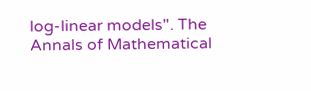log-linear models". The Annals of Mathematical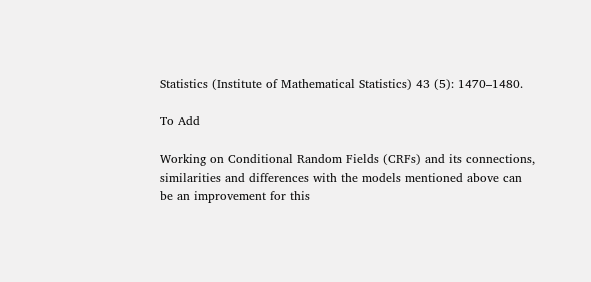Statistics (Institute of Mathematical Statistics) 43 (5): 1470–1480.

To Add

Working on Conditional Random Fields (CRFs) and its connections, similarities and differences with the models mentioned above can be an improvement for this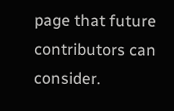page that future contributors can consider.